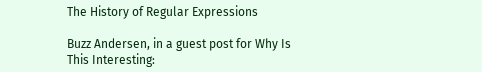The History of Regular Expressions

Buzz Andersen, in a guest post for Why Is This Interesting: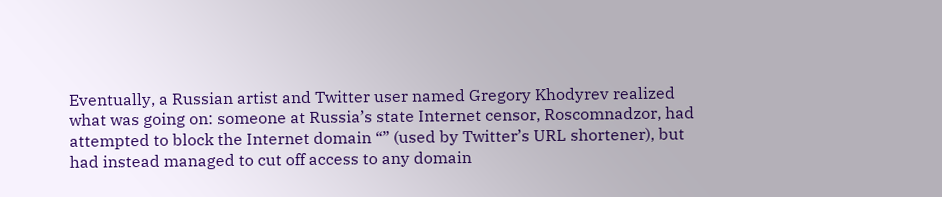Eventually, a Russian artist and Twitter user named Gregory Khodyrev realized what was going on: someone at Russia’s state Internet censor, Roscomnadzor, had attempted to block the Internet domain “” (used by Twitter’s URL shortener), but had instead managed to cut off access to any domain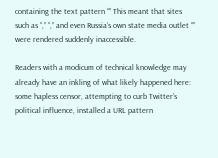containing the text pattern “” This meant that sites such as “,” “,” and even Russia’s own state media outlet “” were rendered suddenly inaccessible.

Readers with a modicum of technical knowledge may already have an inkling of what likely happened here: some hapless censor, attempting to curb Twitter’s political influence, installed a URL pattern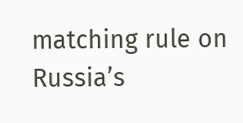matching rule on Russia’s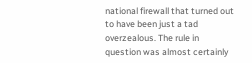national firewall that turned out to have been just a tad overzealous. The rule in question was almost certainly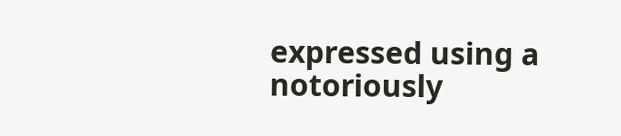expressed using a notoriously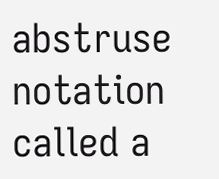abstruse notation called a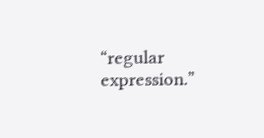“regular expression.”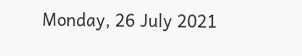Monday, 26 July 2021